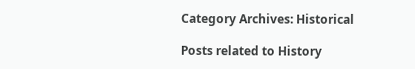Category Archives: Historical

Posts related to History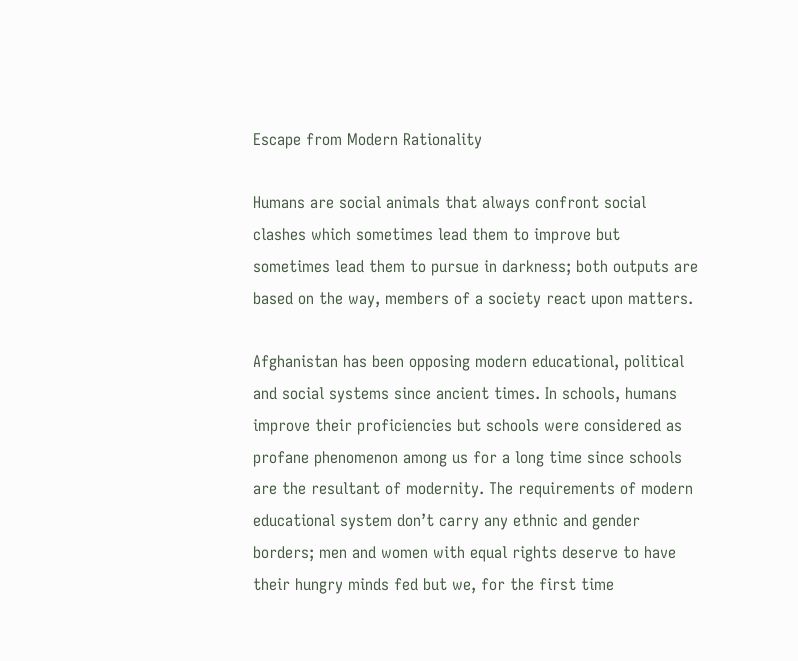Escape from Modern Rationality

Humans are social animals that always confront social clashes which sometimes lead them to improve but sometimes lead them to pursue in darkness; both outputs are based on the way, members of a society react upon matters.

Afghanistan has been opposing modern educational, political and social systems since ancient times. In schools, humans improve their proficiencies but schools were considered as profane phenomenon among us for a long time since schools are the resultant of modernity. The requirements of modern educational system don’t carry any ethnic and gender borders; men and women with equal rights deserve to have their hungry minds fed but we, for the first time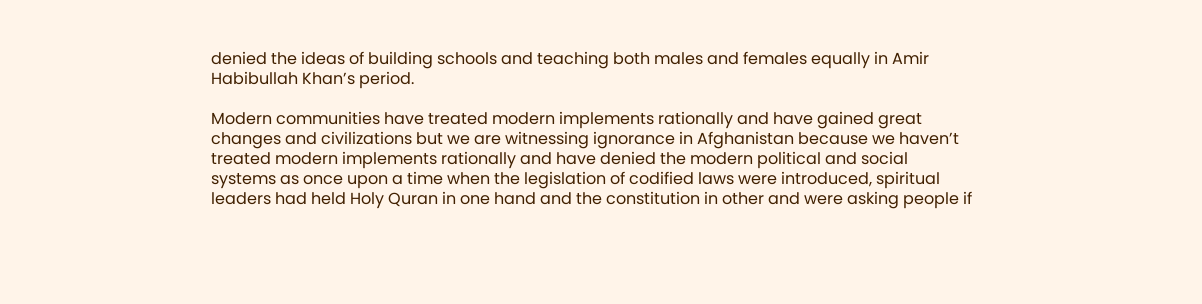denied the ideas of building schools and teaching both males and females equally in Amir Habibullah Khan’s period.

Modern communities have treated modern implements rationally and have gained great changes and civilizations but we are witnessing ignorance in Afghanistan because we haven’t treated modern implements rationally and have denied the modern political and social systems as once upon a time when the legislation of codified laws were introduced, spiritual leaders had held Holy Quran in one hand and the constitution in other and were asking people if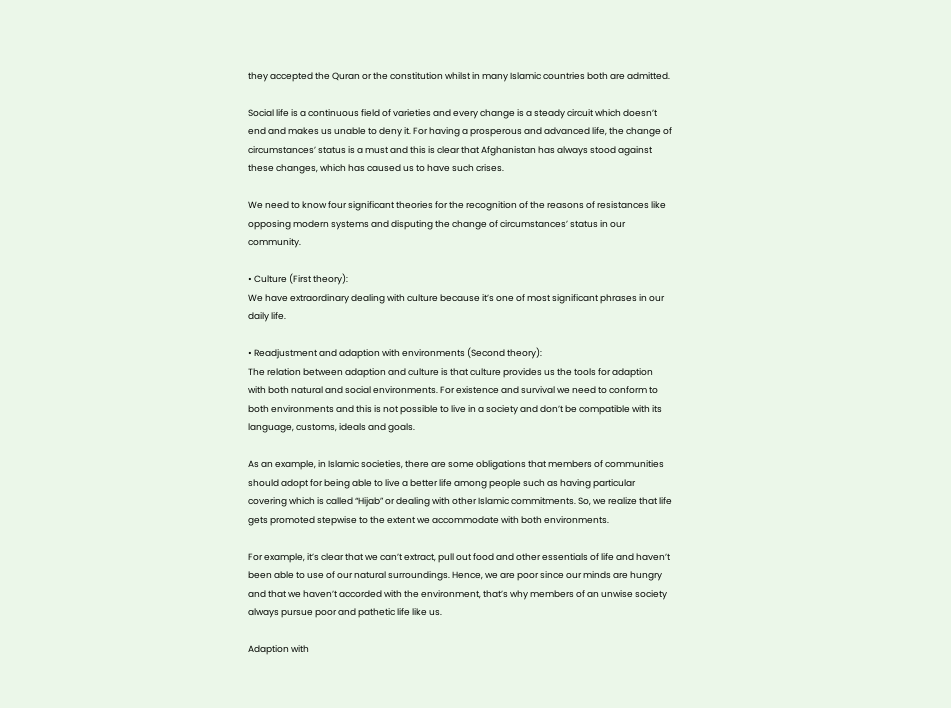they accepted the Quran or the constitution whilst in many Islamic countries both are admitted.

Social life is a continuous field of varieties and every change is a steady circuit which doesn’t end and makes us unable to deny it. For having a prosperous and advanced life, the change of circumstances’ status is a must and this is clear that Afghanistan has always stood against these changes, which has caused us to have such crises.

We need to know four significant theories for the recognition of the reasons of resistances like opposing modern systems and disputing the change of circumstances’ status in our community.

• Culture (First theory):
We have extraordinary dealing with culture because it’s one of most significant phrases in our daily life.

• Readjustment and adaption with environments (Second theory):
The relation between adaption and culture is that culture provides us the tools for adaption with both natural and social environments. For existence and survival we need to conform to both environments and this is not possible to live in a society and don’t be compatible with its language, customs, ideals and goals.

As an example, in Islamic societies, there are some obligations that members of communities should adopt for being able to live a better life among people such as having particular covering which is called “Hijab” or dealing with other Islamic commitments. So, we realize that life gets promoted stepwise to the extent we accommodate with both environments.

For example, it’s clear that we can’t extract, pull out food and other essentials of life and haven’t been able to use of our natural surroundings. Hence, we are poor since our minds are hungry and that we haven’t accorded with the environment, that’s why members of an unwise society always pursue poor and pathetic life like us.

Adaption with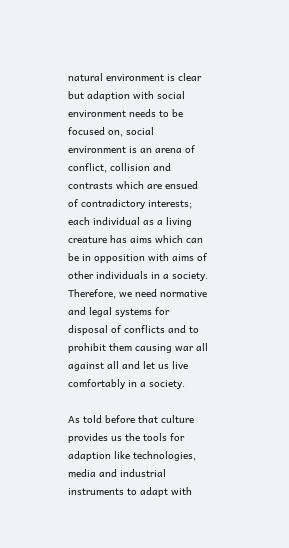natural environment is clear but adaption with social environment needs to be focused on, social environment is an arena of conflict, collision and contrasts which are ensued of contradictory interests; each individual as a living creature has aims which can be in opposition with aims of other individuals in a society. Therefore, we need normative and legal systems for disposal of conflicts and to prohibit them causing war all against all and let us live comfortably in a society.

As told before that culture provides us the tools for adaption like technologies, media and industrial instruments to adapt with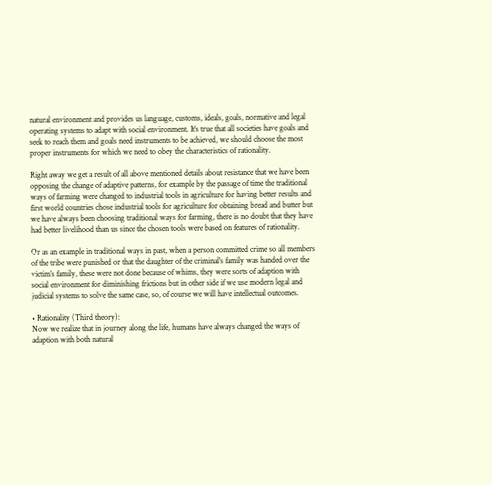natural environment and provides us language, customs, ideals, goals, normative and legal operating systems to adapt with social environment. It’s true that all societies have goals and seek to reach them and goals need instruments to be achieved, we should choose the most proper instruments for which we need to obey the characteristics of rationality.

Right away we get a result of all above mentioned details about resistance that we have been opposing the change of adaptive patterns, for example by the passage of time the traditional ways of farming were changed to industrial tools in agriculture for having better results and first world countries chose industrial tools for agriculture for obtaining bread and butter but we have always been choosing traditional ways for farming, there is no doubt that they have had better livelihood than us since the chosen tools were based on features of rationality.

Or as an example in traditional ways in past, when a person committed crime so all members of the tribe were punished or that the daughter of the criminal’s family was handed over the victim’s family, these were not done because of whims, they were sorts of adaption with social environment for diminishing frictions but in other side if we use modern legal and judicial systems to solve the same case, so, of course we will have intellectual outcomes.

• Rationality (Third theory):
Now we realize that in journey along the life, humans have always changed the ways of adaption with both natural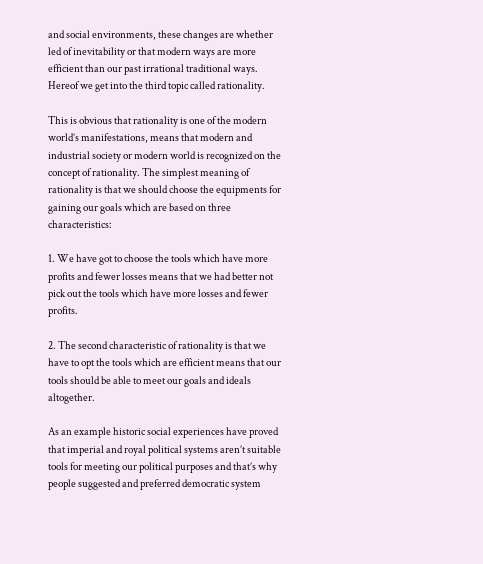and social environments, these changes are whether led of inevitability or that modern ways are more efficient than our past irrational traditional ways. Hereof we get into the third topic called rationality.

This is obvious that rationality is one of the modern world’s manifestations, means that modern and industrial society or modern world is recognized on the concept of rationality. The simplest meaning of rationality is that we should choose the equipments for gaining our goals which are based on three characteristics:

1. We have got to choose the tools which have more profits and fewer losses means that we had better not pick out the tools which have more losses and fewer profits.

2. The second characteristic of rationality is that we have to opt the tools which are efficient means that our tools should be able to meet our goals and ideals altogether.

As an example historic social experiences have proved that imperial and royal political systems aren’t suitable tools for meeting our political purposes and that’s why people suggested and preferred democratic system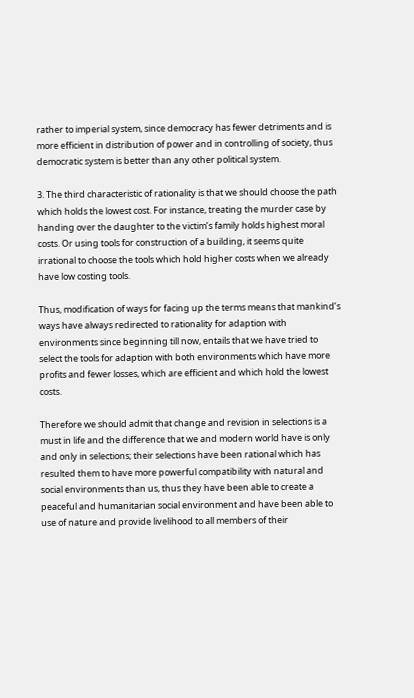rather to imperial system, since democracy has fewer detriments and is more efficient in distribution of power and in controlling of society, thus democratic system is better than any other political system.

3. The third characteristic of rationality is that we should choose the path which holds the lowest cost. For instance, treating the murder case by handing over the daughter to the victim’s family holds highest moral costs. Or using tools for construction of a building, it seems quite irrational to choose the tools which hold higher costs when we already have low costing tools.

Thus, modification of ways for facing up the terms means that mankind’s ways have always redirected to rationality for adaption with environments since beginning till now, entails that we have tried to select the tools for adaption with both environments which have more profits and fewer losses, which are efficient and which hold the lowest costs.

Therefore we should admit that change and revision in selections is a must in life and the difference that we and modern world have is only and only in selections; their selections have been rational which has resulted them to have more powerful compatibility with natural and social environments than us, thus they have been able to create a peaceful and humanitarian social environment and have been able to use of nature and provide livelihood to all members of their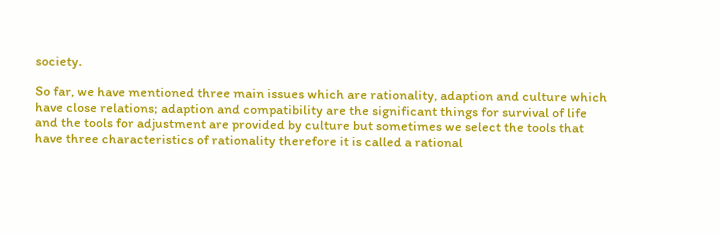society.

So far, we have mentioned three main issues which are rationality, adaption and culture which have close relations; adaption and compatibility are the significant things for survival of life and the tools for adjustment are provided by culture but sometimes we select the tools that have three characteristics of rationality therefore it is called a rational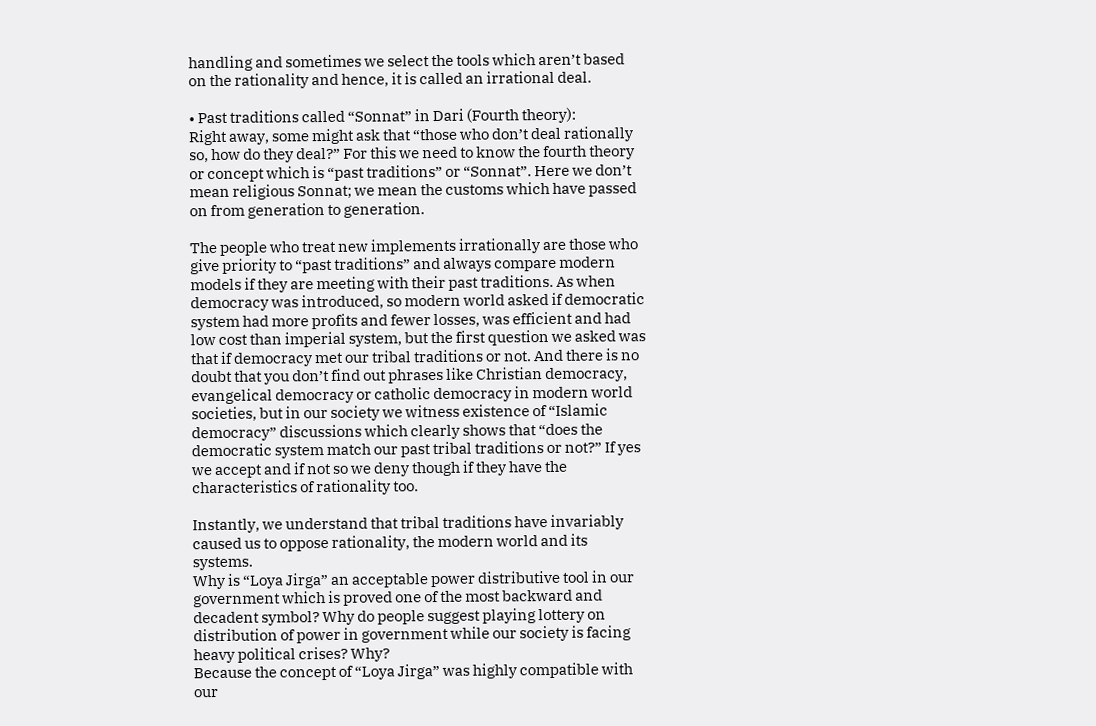handling and sometimes we select the tools which aren’t based on the rationality and hence, it is called an irrational deal.

• Past traditions called “Sonnat” in Dari (Fourth theory):
Right away, some might ask that “those who don’t deal rationally so, how do they deal?” For this we need to know the fourth theory or concept which is “past traditions” or “Sonnat”. Here we don’t mean religious Sonnat; we mean the customs which have passed on from generation to generation.

The people who treat new implements irrationally are those who give priority to “past traditions” and always compare modern models if they are meeting with their past traditions. As when democracy was introduced, so modern world asked if democratic system had more profits and fewer losses, was efficient and had low cost than imperial system, but the first question we asked was that if democracy met our tribal traditions or not. And there is no doubt that you don’t find out phrases like Christian democracy, evangelical democracy or catholic democracy in modern world societies, but in our society we witness existence of “Islamic democracy” discussions which clearly shows that “does the democratic system match our past tribal traditions or not?” If yes we accept and if not so we deny though if they have the characteristics of rationality too.

Instantly, we understand that tribal traditions have invariably caused us to oppose rationality, the modern world and its systems.
Why is “Loya Jirga” an acceptable power distributive tool in our government which is proved one of the most backward and decadent symbol? Why do people suggest playing lottery on distribution of power in government while our society is facing heavy political crises? Why?
Because the concept of “Loya Jirga” was highly compatible with our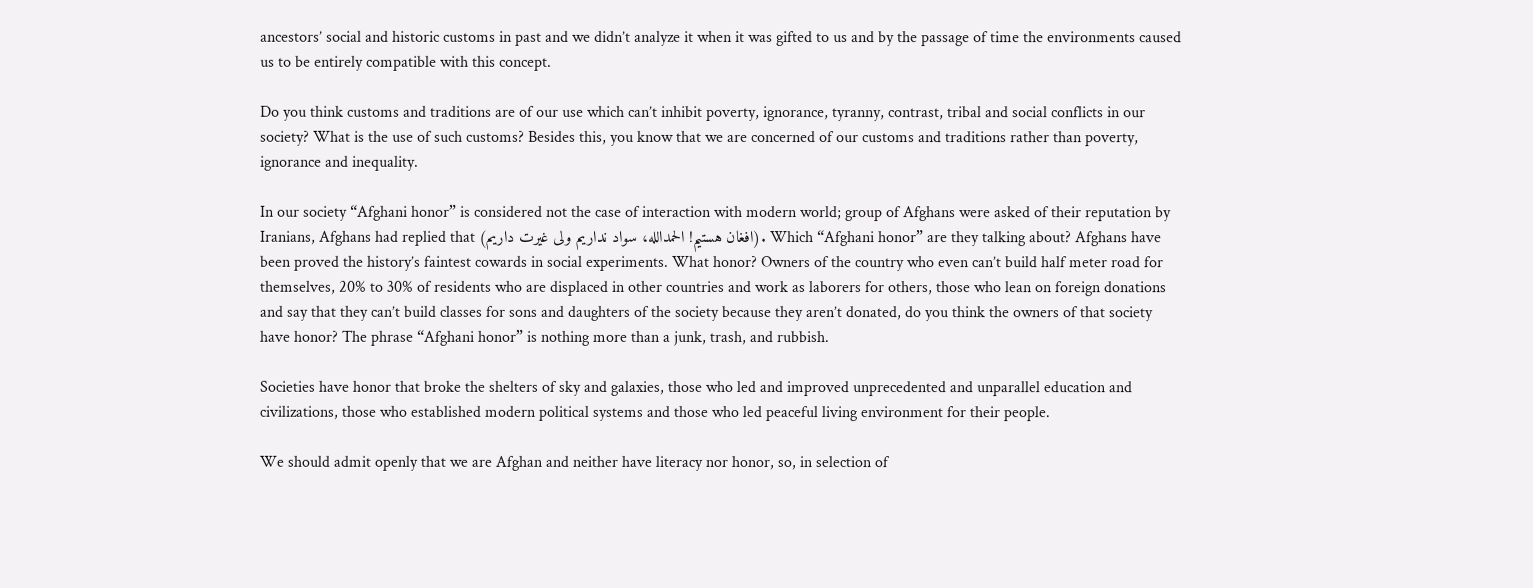ancestors’ social and historic customs in past and we didn’t analyze it when it was gifted to us and by the passage of time the environments caused us to be entirely compatible with this concept.

Do you think customs and traditions are of our use which can’t inhibit poverty, ignorance, tyranny, contrast, tribal and social conflicts in our society? What is the use of such customs? Besides this, you know that we are concerned of our customs and traditions rather than poverty, ignorance and inequality.

In our society “Afghani honor” is considered not the case of interaction with modern world; group of Afghans were asked of their reputation by Iranians, Afghans had replied that (افغان هستیم! الحمدالله، سواد نداریم ولی غیرت داریم). Which “Afghani honor” are they talking about? Afghans have been proved the history’s faintest cowards in social experiments. What honor? Owners of the country who even can’t build half meter road for themselves, 20% to 30% of residents who are displaced in other countries and work as laborers for others, those who lean on foreign donations and say that they can’t build classes for sons and daughters of the society because they aren’t donated, do you think the owners of that society have honor? The phrase “Afghani honor” is nothing more than a junk, trash, and rubbish.

Societies have honor that broke the shelters of sky and galaxies, those who led and improved unprecedented and unparallel education and civilizations, those who established modern political systems and those who led peaceful living environment for their people.

We should admit openly that we are Afghan and neither have literacy nor honor, so, in selection of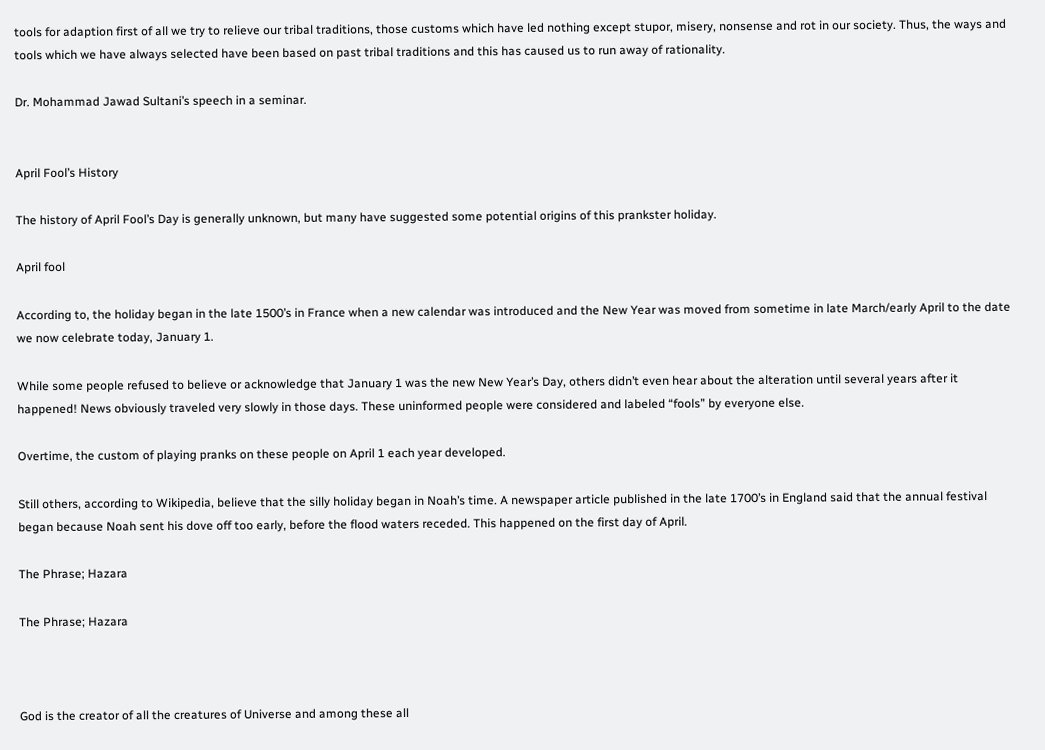tools for adaption first of all we try to relieve our tribal traditions, those customs which have led nothing except stupor, misery, nonsense and rot in our society. Thus, the ways and tools which we have always selected have been based on past tribal traditions and this has caused us to run away of rationality.

Dr. Mohammad Jawad Sultani’s speech in a seminar.


April Fool’s History

The history of April Fool’s Day is generally unknown, but many have suggested some potential origins of this prankster holiday.

April fool

According to, the holiday began in the late 1500’s in France when a new calendar was introduced and the New Year was moved from sometime in late March/early April to the date we now celebrate today, January 1.

While some people refused to believe or acknowledge that January 1 was the new New Year’s Day, others didn’t even hear about the alteration until several years after it happened! News obviously traveled very slowly in those days. These uninformed people were considered and labeled “fools” by everyone else.

Overtime, the custom of playing pranks on these people on April 1 each year developed.

Still others, according to Wikipedia, believe that the silly holiday began in Noah’s time. A newspaper article published in the late 1700’s in England said that the annual festival began because Noah sent his dove off too early, before the flood waters receded. This happened on the first day of April.

The Phrase; Hazara

The Phrase; Hazara



God is the creator of all the creatures of Universe and among these all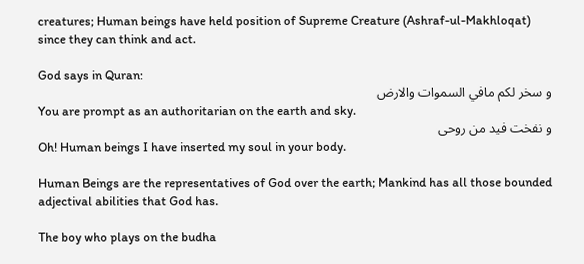creatures; Human beings have held position of Supreme Creature (Ashraf-ul-Makhloqat) since they can think and act.

God says in Quran:
و سخر لكم مافي السموات والارض
You are prompt as an authoritarian on the earth and sky.
و نفخت فيد من روحی
Oh! Human beings I have inserted my soul in your body.

Human Beings are the representatives of God over the earth; Mankind has all those bounded adjectival abilities that God has.

The boy who plays on the budha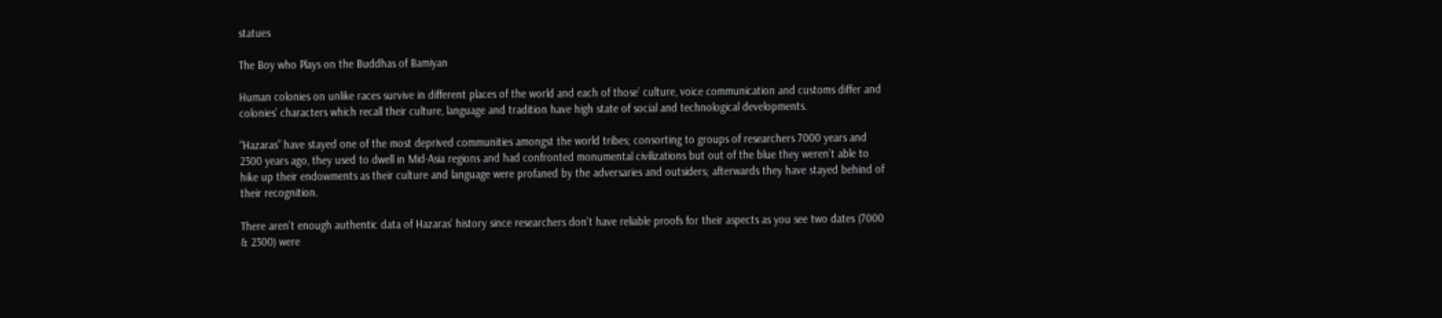statues

The Boy who Plays on the Buddhas of Bamiyan

Human colonies on unlike races survive in different places of the world and each of those’ culture, voice communication and customs differ and colonies’ characters which recall their culture, language and tradition have high state of social and technological developments.

“Hazaras” have stayed one of the most deprived communities amongst the world tribes; consorting to groups of researchers 7000 years and 2300 years ago, they used to dwell in Mid-Asia regions and had confronted monumental civilizations but out of the blue they weren’t able to hike up their endowments as their culture and language were profaned by the adversaries and outsiders; afterwards they have stayed behind of their recognition.

There aren’t enough authentic data of Hazaras’ history since researchers don’t have reliable proofs for their aspects as you see two dates (7000 & 2300) were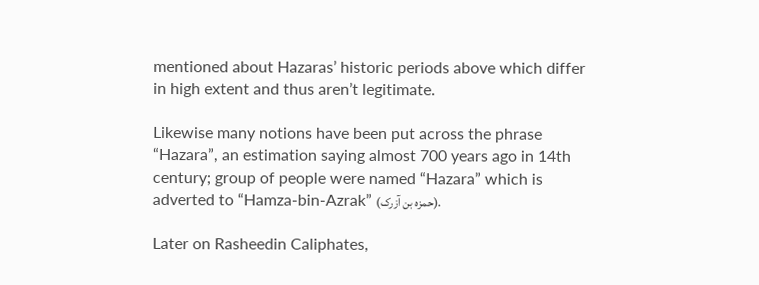mentioned about Hazaras’ historic periods above which differ in high extent and thus aren’t legitimate.

Likewise many notions have been put across the phrase “Hazara”, an estimation saying almost 700 years ago in 14th century; group of people were named “Hazara” which is adverted to “Hamza-bin-Azrak” (حمزه بن آزرک).

Later on Rasheedin Caliphates,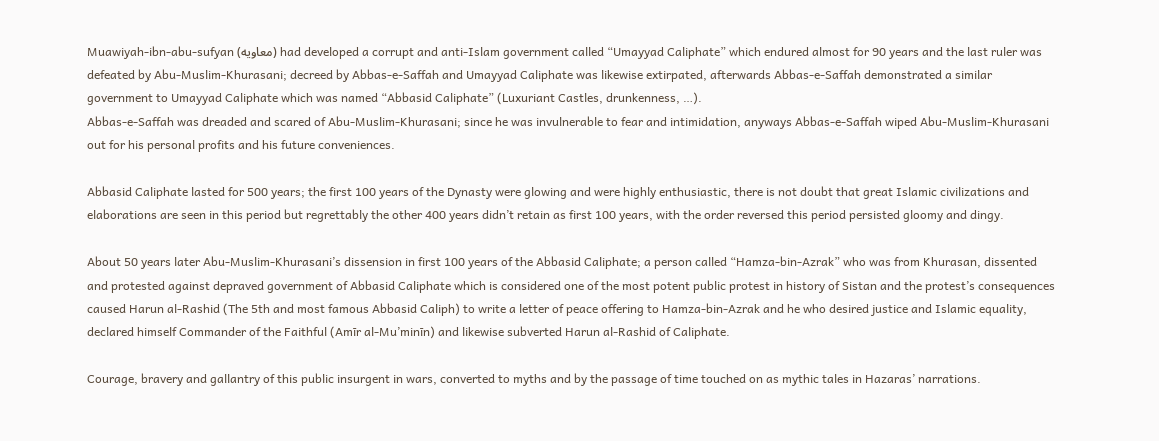Muawiyah-ibn-abu-sufyan (معاویه) had developed a corrupt and anti-Islam government called “Umayyad Caliphate” which endured almost for 90 years and the last ruler was defeated by Abu-Muslim-Khurasani; decreed by Abbas-e-Saffah and Umayyad Caliphate was likewise extirpated, afterwards Abbas-e-Saffah demonstrated a similar government to Umayyad Caliphate which was named “Abbasid Caliphate” (Luxuriant Castles, drunkenness, …).
Abbas-e-Saffah was dreaded and scared of Abu-Muslim-Khurasani; since he was invulnerable to fear and intimidation, anyways Abbas-e-Saffah wiped Abu-Muslim-Khurasani out for his personal profits and his future conveniences.

Abbasid Caliphate lasted for 500 years; the first 100 years of the Dynasty were glowing and were highly enthusiastic, there is not doubt that great Islamic civilizations and elaborations are seen in this period but regrettably the other 400 years didn’t retain as first 100 years, with the order reversed this period persisted gloomy and dingy.

About 50 years later Abu-Muslim-Khurasani’s dissension in first 100 years of the Abbasid Caliphate; a person called “Hamza-bin-Azrak” who was from Khurasan, dissented and protested against depraved government of Abbasid Caliphate which is considered one of the most potent public protest in history of Sistan and the protest’s consequences caused Harun al-Rashid (The 5th and most famous Abbasid Caliph) to write a letter of peace offering to Hamza-bin-Azrak and he who desired justice and Islamic equality, declared himself Commander of the Faithful (Amīr al-Mu’minīn) and likewise subverted Harun al-Rashid of Caliphate.

Courage, bravery and gallantry of this public insurgent in wars, converted to myths and by the passage of time touched on as mythic tales in Hazaras’ narrations.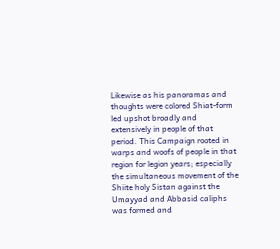Likewise as his panoramas and thoughts were colored Shiat-form led upshot broadly and extensively in people of that period. This Campaign rooted in warps and woofs of people in that region for legion years; especially the simultaneous movement of the Shiite holy Sistan against the Umayyad and Abbasid caliphs was formed and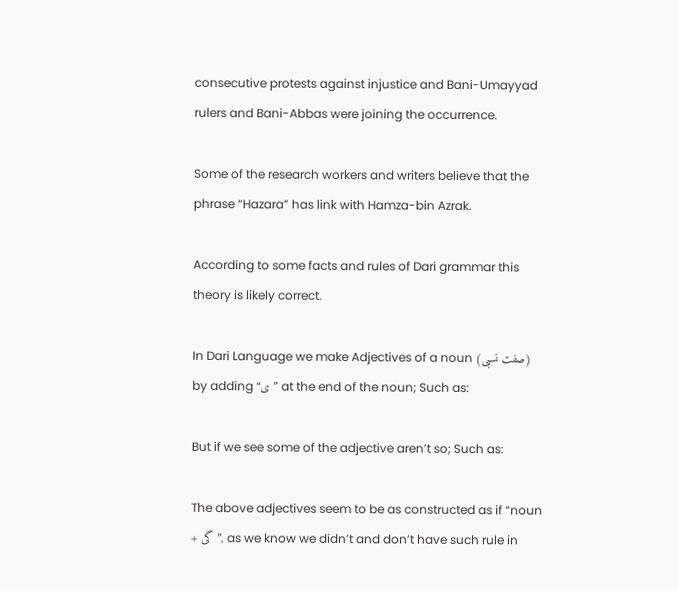consecutive protests against injustice and Bani-Umayyad rulers and Bani-Abbas were joining the occurrence.

Some of the research workers and writers believe that the phrase “Hazara” has link with Hamza-bin Azrak.

According to some facts and rules of Dari grammar this theory is likely correct.

In Dari Language we make Adjectives of a noun (صفت نسبی) by adding “ی” at the end of the noun; Such as:

But if we see some of the adjective aren’t so; Such as:

The above adjectives seem to be as constructed as if “noun + گی”, as we know we didn’t and don’t have such rule in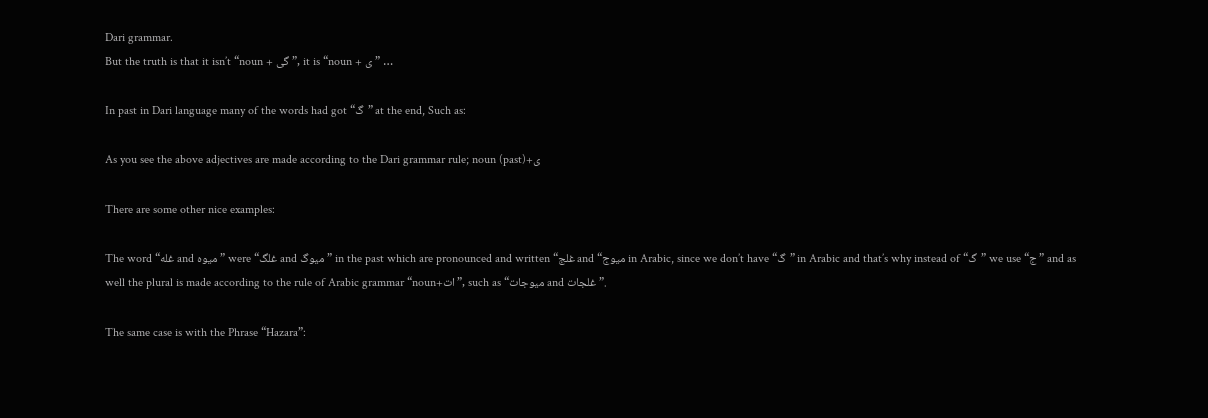Dari grammar.
But the truth is that it isn’t “noun + گی”, it is “noun + ی” …

In past in Dari language many of the words had got “گ” at the end, Such as:

As you see the above adjectives are made according to the Dari grammar rule; noun (past)+ی

There are some other nice examples:

The word “غله and میوه” were “غلگ and میوگ” in the past which are pronounced and written “غلج and “میوج in Arabic, since we don’t have “گ” in Arabic and that’s why instead of “گ” we use “ج” and as well the plural is made according to the rule of Arabic grammar “noun+ات”, such as “میوجات and غلجات”.

The same case is with the Phrase “Hazara”: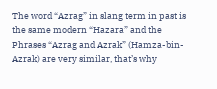The word “Azrag” in slang term in past is the same modern “Hazara” and the Phrases “Azrag and Azrak” (Hamza-bin-Azrak) are very similar, that’s why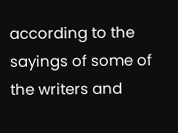according to the sayings of some of the writers and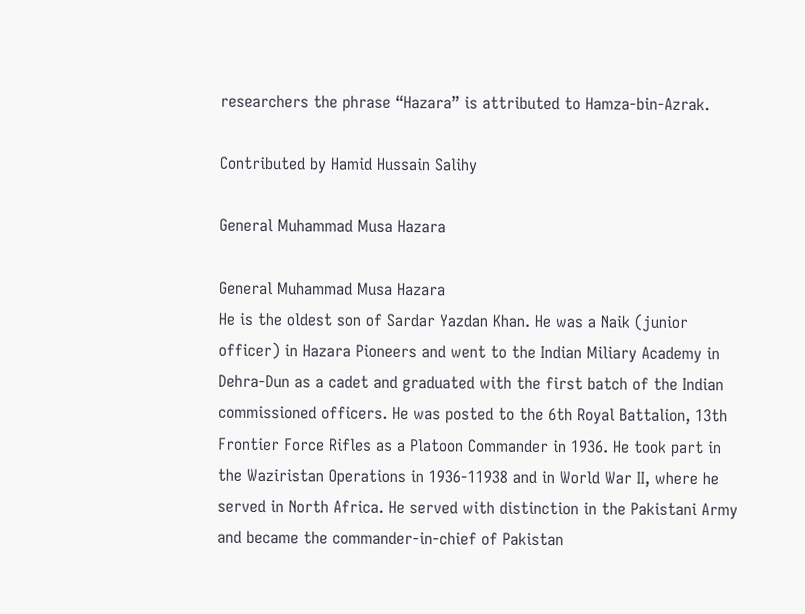researchers the phrase “Hazara” is attributed to Hamza-bin-Azrak.

Contributed by Hamid Hussain Salihy

General Muhammad Musa Hazara

General Muhammad Musa Hazara
He is the oldest son of Sardar Yazdan Khan. He was a Naik (junior officer) in Hazara Pioneers and went to the Indian Miliary Academy in Dehra-Dun as a cadet and graduated with the first batch of the Indian commissioned officers. He was posted to the 6th Royal Battalion, 13th Frontier Force Rifles as a Platoon Commander in 1936. He took part in the Waziristan Operations in 1936-11938 and in World War II, where he served in North Africa. He served with distinction in the Pakistani Army and became the commander-in-chief of Pakistan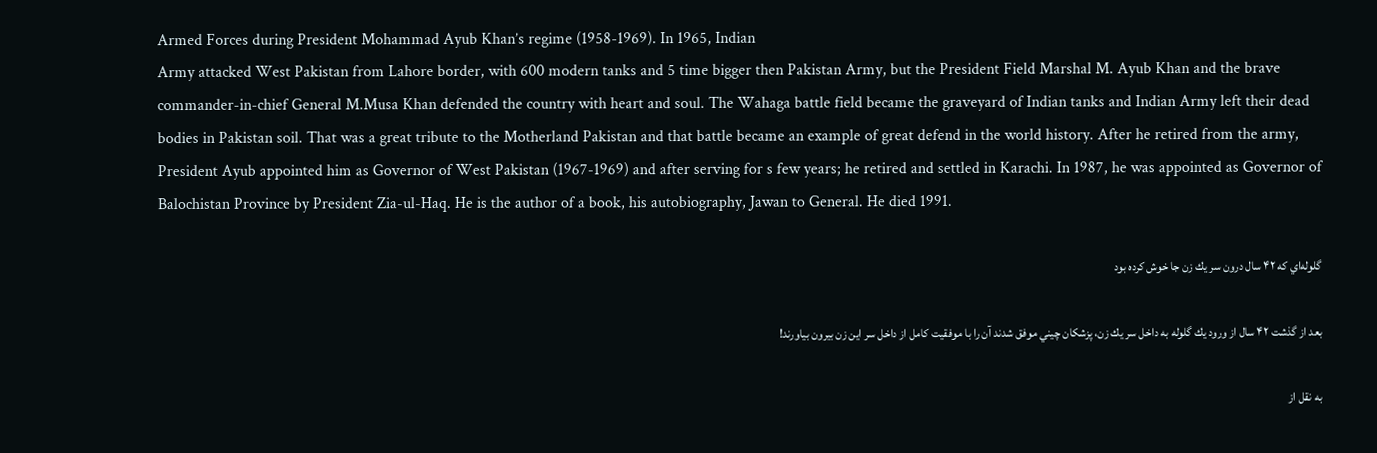Armed Forces during President Mohammad Ayub Khan’s regime (1958-1969). In 1965, Indian
Army attacked West Pakistan from Lahore border, with 600 modern tanks and 5 time bigger then Pakistan Army, but the President Field Marshal M. Ayub Khan and the brave commander-in-chief General M.Musa Khan defended the country with heart and soul. The Wahaga battle field became the graveyard of Indian tanks and Indian Army left their dead bodies in Pakistan soil. That was a great tribute to the Motherland Pakistan and that battle became an example of great defend in the world history. After he retired from the army, President Ayub appointed him as Governor of West Pakistan (1967-1969) and after serving for s few years; he retired and settled in Karachi. In 1987, he was appointed as Governor of Balochistan Province by President Zia-ul-Haq. He is the author of a book, his autobiography, Jawan to General. He died 1991.

گلوله‌اي كه ۴۲ سال درون سر يك زن جا خوش كرده بود

بعد از گذشت ۴۲ سال از ورود يك گلوله به داخل سر يك زن، پزشكان چيني موفق شدند آن را با موفقيت كامل از داخل سر اين زن بيرون بياورند!

به نقل از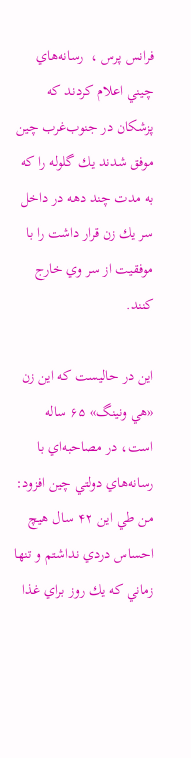فرانس پرس ،  رسانه‌هاي چيني اعلام كردند كه پزشكان در جنوب‌غرب چين موفق شدند يك گلوله را كه به مدت چند دهه در داخل سر يك زن قرار داشت را با موفقيت از سر وي خارج كنند.

اين در حاليست كه اين زن «هي ونينگ» ۶۵ ساله است، در مصاحبه‌اي با رسانه‌هاي دولتي چين افزود: من طي اين ۴۲ سال هيچ احساس دردي نداشتم و تنها زماني كه يك روز براي غذا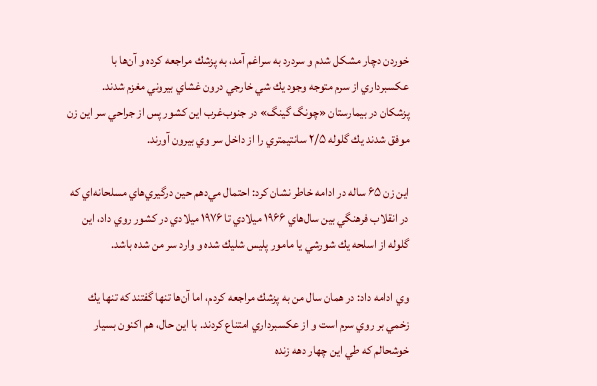خوردن دچار مشكل شدم و سردرد به سراغم آمد، به پزشك مراجعه كرده و آن‌ها با عكسبرداري از سرم متوجه وجود يك شي خارجي درون غشاي بيروني مغزم شدند.
پزشكان در بيمارستان «چونگ گينگ» در جنوب‌غرب اين كشور پس از جراحي سر اين زن موفق شدند يك گلوله ۲/۵ سانتيمتري را از داخل سر وي بيرون آورند.

اين زن ۶۵ ساله در ادامه خاطر نشان كرد: احتمال مي‌دهم حين درگيري‌هاي مسلحانه‌اي كه در انقلاب فرهنگي بين سال‌هاي ۱۹۶۶ ميلادي تا ۱۹۷۶ ميلادي در كشور روي داد، اين گلوله از اسلحه يك شورشي يا مامور پليس شليك شده و وارد سر من شده باشد.

وي ادامه داد: در همان سال من به پزشك مراجعه كردم، اما آن‌ها تنها گفتند كه تنها يك زخمي بر روي سرم است و از عكسبرداري امتناع كردند. با اين حال، هم اكنون بسيار خوشحالم كه طي اين چهار دهه زنده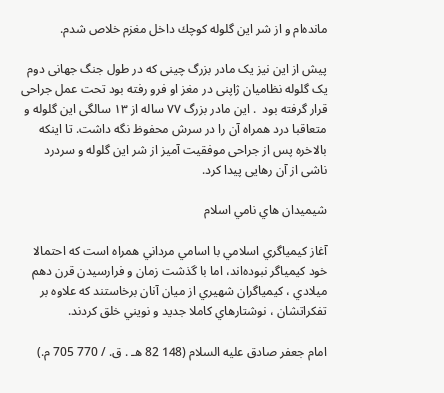مانده‌ام و از شر اين گلوله كوچك داخل مغزم خلاص شدم.

پیش از این نیز یک مادر بزرگ چینی که در طول جنگ جهانی دوم یک گلوله نظامیان ژاپنی در مغز او فرو رفته بود تحت عمل جراحی قرار گرفته بود  . این مادر بزرگ ۷۷ ساله از ۱۳ سالگی این گلوله و متعاقبا درد همراه آن را در سرش محفوظ نگه داشت. تا اینکه بالاخره پس از جراحی موفقیت آمیز از شر این گلوله و سردرد ناشی از آن رهایی پیدا کرد.

شيميدان هاي نامي اسلام

آغاز كيمياگري اسلامي با اسامي مرداني همراه است كه احتمالا خود كيمياگر نبوده‌اند، اما با گذشت زمان و فرارسيدن قرن دهم ميلادي ، كيمياگران شهيري از ميان آنان برخاستند كه علاوه بر تفكراتشان ، نوشتارهاي كاملا جديد و نويني خلق كردند.

امام جعفر صادق عليه السلام (148 82 هـ . ق. / 770 705 م.)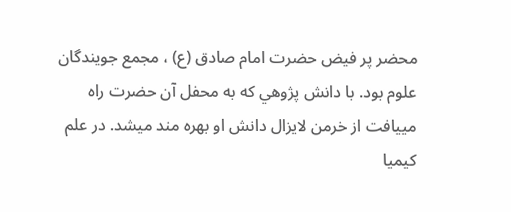محضر پر فيض حضرت امام صادق (ع) ، مجمع جويندگان علوم بود. با دانش پژوهي كه به محفل آن حضرت راه مييافت از خرمن لايزال دانش او بهره مند ميشد. در علم كيميا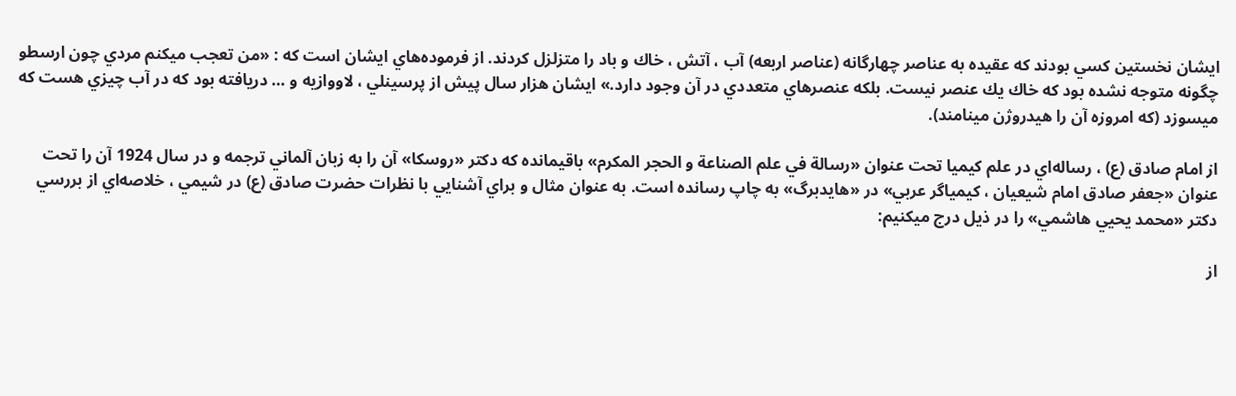ايشان نخستين كسي بودند كه عقيده به عناصر چهارگانه (عناصر اربعه) آب ، آتش ، خاك و باد را متزلزل كردند. از فرموده‌هاي ايشان است كه : «من تعجب ميكنم مردي چون ارسطو چگونه متوجه نشده بود كه خاك يك عنصر نيست. بلكه عنصرهاي متعددي در آن وجود دارد.» ايشان هزار سال پيش از پرسينلي ، لاووازيه و … دريافته بود كه در آب چيزي هست كه ميسوزد (كه امروزه آن را هيدروژن مينامند).

از امام صادق (ع) ، رساله‌اي در علم كيميا تحت عنوان «رسالة في علم الصناعة و الحجر المكرم» باقيمانده كه دكتر «روسكا» آن را به زبان آلماني ترجمه و در سال 1924 آن را تحت عنوان «جعفر صادق امام شيعيان ، كيمياگر عربي» در «هايدبرگ» به چاپ رسانده است. به عنوان مثال و براي آشنايي با نظرات حضرت صادق (ع) در شيمي ، خلاصه‌اي از بررسي دكتر «محمد يحيي هاشمي» را در ذيل درج ميكنيم:

از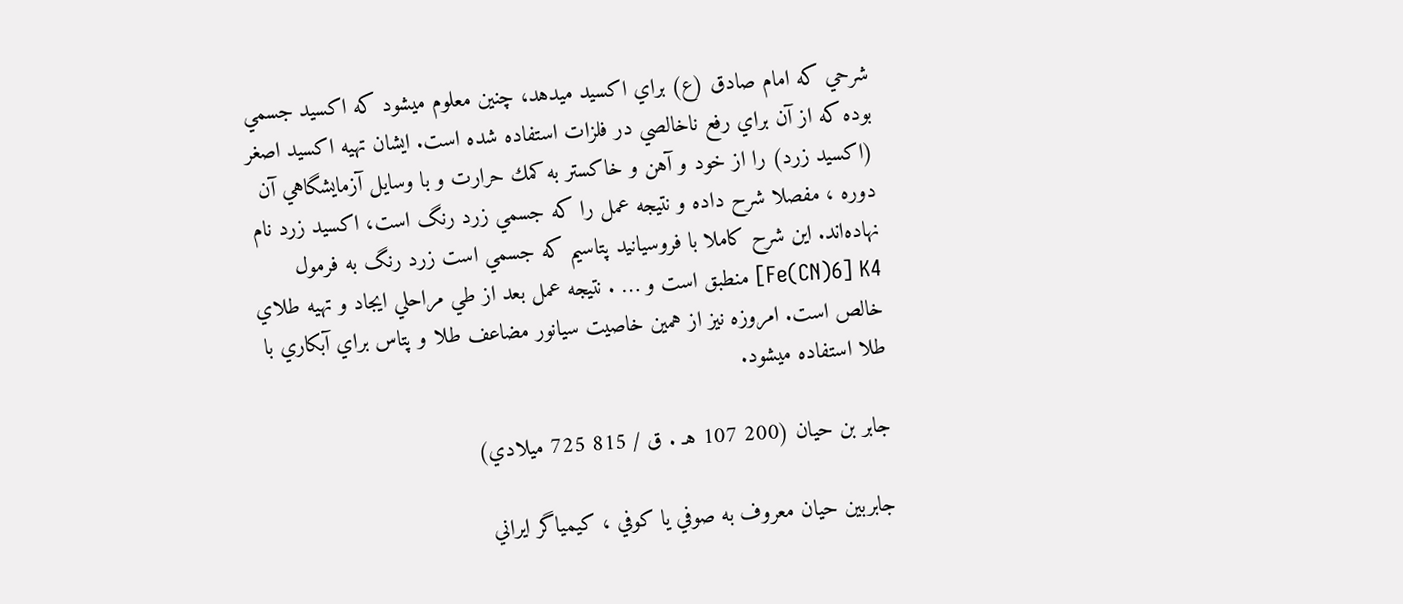شرحي كه امام صادق (ع) براي اكسيد ميدهد، چنين معلوم ميشود كه اكسيد جسمي بوده كه از آن براي رفع ناخالصي در فلزات استفاده شده است. ايشان تهيه اكسيد اصغر (اكسيد زرد) را از خود و آهن و خاكستر به كمك حرارت و با وسايل آزمايشگاهي آن دوره ، مفصلا شرح داده و نتيجه عمل را كه جسمي زرد رنگ است، اكسيد زرد نام نهاده‌اند. اين شرح كاملا با فروسيانيد پتاسيم كه جسمي است زرد رنگ به فرمول Fe(CN)6] K4] منطبق است و … . نتيجه عمل بعد از طي مراحلي ايجاد و تهيه طلاي خالص است. امروزه نيز از همين خاصيت سيانور مضاعف طلا و پتاس براي آبكاري با طلا استفاده ميشود.

جابر بن حيان (200 107 هـ . ق / 815 725 ميلادي)

جابربين حيان معروف به صوفي يا كوفي ، كيمياگر ايراني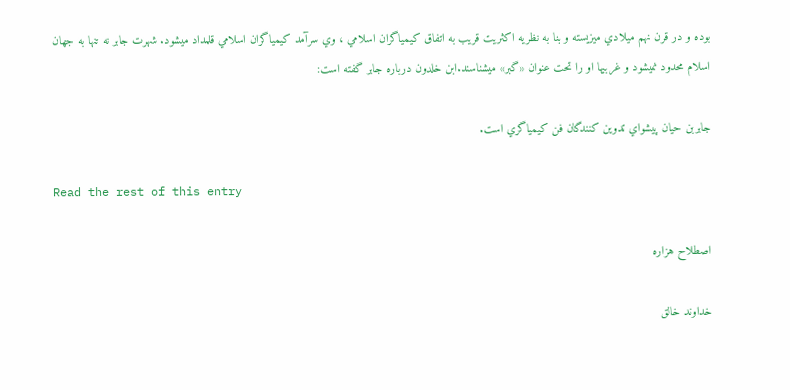بوده و در قرن نهم ميلادي ميزيسته و بنا به نظريه اكثريت قريب به اتفاق كيمياگران اسلامي ، وي سرآمد كيمياگران اسلامي قلمداد ميشود. شهرت جابر نه تنها به جهان اسلام محدود نميشود و غربيها او را تحت عنوان «گبر» ميشناسند.ابن خلدون درباره جابر گفته است:

جابربن حيان پيشواي تدوين كنندگان فن كيمياگري است.

Read the rest of this entry

اصطلاح هزاره

خداوند خالق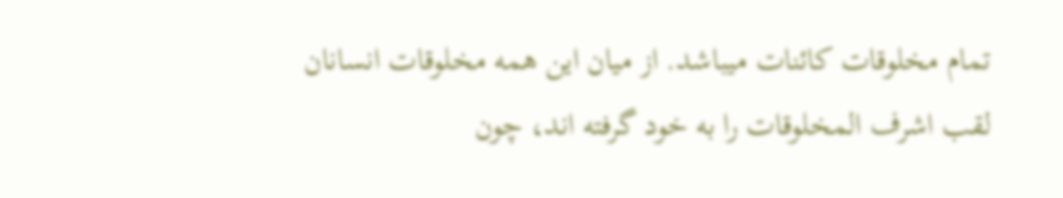تمام مخلوقات کائنات میباشد. از میان این همه مخلوقات انسانان لقب اشرف المخلوقات را به خود گرفته اند، چون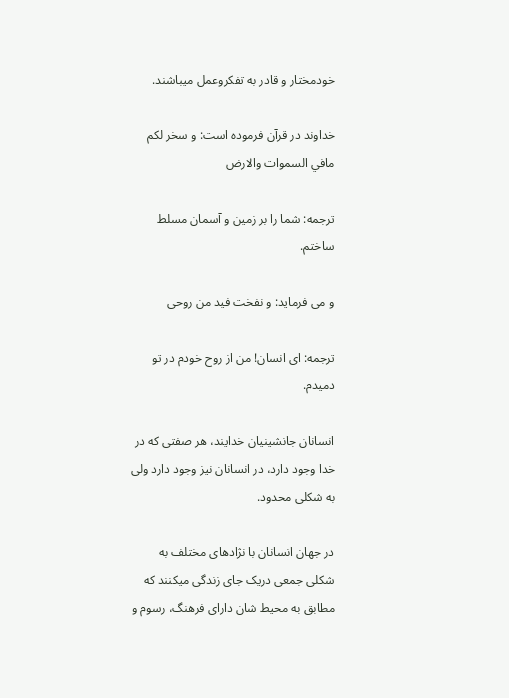خودمختار و قادر به تفکروعمل میباشند.

خداوند در قرآن فرموده است: و سخر لكم مافي السموات والارض

ترجمه: شما را بر زمین و آسمان مسلط ساختم.

و می فرماید: و نفخت فيد من روحی

ترجمه: ای انسان! من از روح خودم در تو دمیدم.

انسانان جانشینیان خدایند، هر صفتی که در خدا وجود دارد، در انسانان نیز وجود دارد ولی به شکلی محدود.

در جهان انسانان با نژادهای مختلف به شکلی جمعی دریک جای زندگی میکنند که  مطابق به محیط شان دارای فرهنگ، رسوم و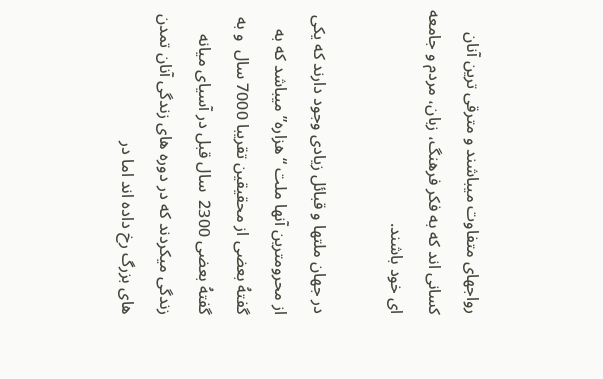رواجهای متفاوت میباشند و مترقی ترین آنان کسانی اند که به فکر فرهنگ، زبان، مردم و جامعه ای خود باشند.

در جهان ملتها و قبائل زیادی وجود دارند که یکی از محرومترین آنها ملت “هزاره” میباشد که به گفتهُ بعضی از محقیقین تقریبا 7000 سال  و به گفتهُ بعضی 2300  سال قبل در آسیای میانه زندگی میکردند که در دوره های زندگی آنان تمدن های بزرگ رخ داده اند اما در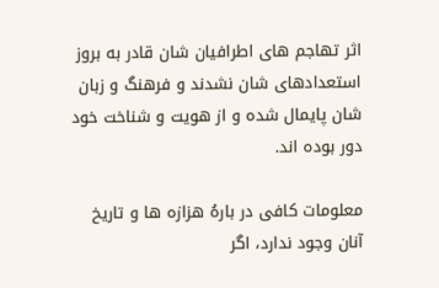اثر تهاجم های اطرافیان شان قادر به بروز استعدادهای شان نشدند و فرهنگ و زبان شان پایمال شده و از هویت و شناخت خود دور بوده اند.

معلومات کافی در بارهُ هزازه ها و تاریخ آنان وجود ندارد، اگر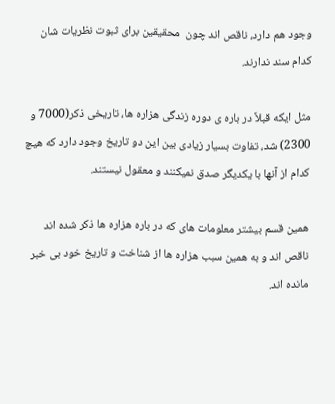وجود هم دارد، ناقص اند چون  محقیقین برای ثبوت نظریات شان کدام سند ندارند.

مثل ایکه قبلاً در باره ی دوره زندگی هزاره ها، تاریخی ذکر(7000 و 2300) شد، تفاوت بسیار زیادی بین این دو تاریخ وجود دارد که هیچ کدام از آنها با یکدیگر صدق نمیکنند و معقول نیستند.

همین قسم بیشتر معلومات های که در باره هزاره ها ذکر شده اند ناقص اند و به همین سبب هزاره ها از شناخت و تاریخ خود بی خبر مانده اند.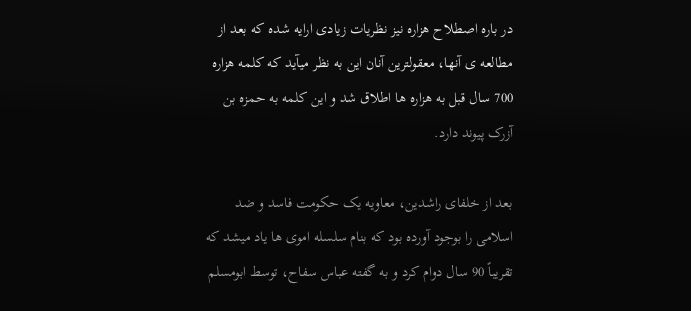در باره اصطلاح هزاره نیز نظریات زیادی ارایه شده که بعد از مطالعه ی آنها، معقولترین آنان این به نظر میآید که کلمه هزاره 700 سال قبل به هزاره ها اطلاق شد و این کلمه به حمزه بن آزرک پیوند دارد.

بعد از خلفای راشدین، معاویه یک حکومت فاسد و ضد اسلامی را بوجود آورده بود که بنام سلسله اموی ها یاد میشد که تقریباً 90 سال دوام کرد و به گفته عباس سفاح، توسط ابومسلم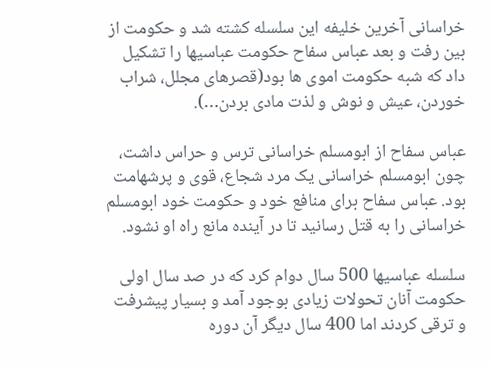خراسانی آخرین خلیفه این سلسله کشته شد و حکومت از بین رفت و بعد عباس سفاح حکومت عباسیها را تشکیل داد که شبه حکومت اموی ها بود(قصرهای مجلل، شراب خوردن، عیش و نوش و لذت مادی بردن…).

عباس سفاح از ابومسلم خراسانی ترس و حراس داشت، چون ابومسلم خراسانی یک مرد شجاع، قوی و پرشهامت بود. عباس سفاح برای منافع خود و حکومت خود ابومسلم خراسانی را به قتل رسانید تا در آینده مانع راه او نشود.

سلسله عباسیها 500 سال دوام کرد که در صد سال اولی حکومت آنان تحولات زیادی بوجود آمد و بسیار پیشرفت و ترقی کردند اما 400 سال دیگر آن دوره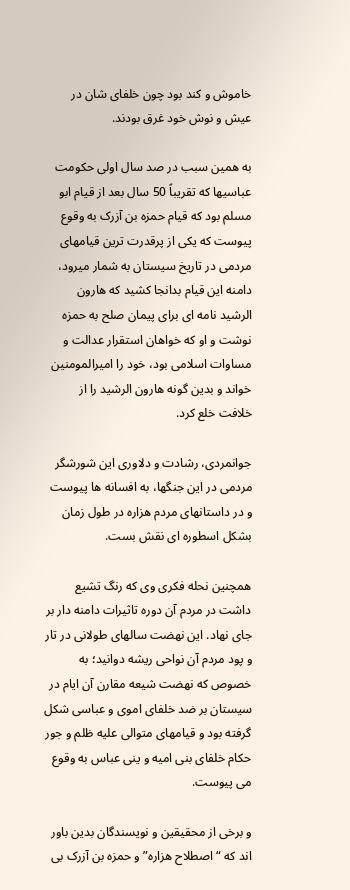خاموش و کند بود چون خلفای شان در عیش و نوش خود غرق بودند.

به همین سبب در صد سال اولی حکومت عباسیها که تقریباً 50 سال بعد از قیام ابو مسلم بود که قیام حمزه بن آزرک به وقوع پیوست که یکی از پرقدرت ترین قیامهای مردمی در تاریخ سیستان به شمار میرود، دامنه این قیام بدانجا کشید که هارون الرشید نامه ای برای پیمان صلح به حمزه نوشت و او که خواهان استقرار عدالت و مساوات اسلامی بود، خود را امیرالمومنین خواند و بدین گونه هارون الرشید را از خلافت خلع کرد.

جوانمردی، رشادت و دلاوری این شورشگر مردمی در این جنگها، به افسانه ها پیوست و در داستانهای مردم هزاره در طول زمان بشکل اسطوره ای نقش بست.

همچنین نحله فکری وی که رنگ تشیع داشت در مردم آن دوره تاثیرات دامنه دار بر جای نهاد. این نهضت سالهای طولانی در تار و پود مردم آن نواحی ریشه دوانید؛ به خصوص که نهضت شیعه مقارن آن ایام در سیستان بر ضد خلفای اموی و عباسی شکل گرفته بود و قیامهای متوالی علیه ظلم و جور حکام خلفای بنی امیه و ینی عباس به وقوع می پیوست.

و برخی از محقیقین و نویسندگان بدین باور اند که “اصطلاح هزاره” و حمزه بن آزرک بی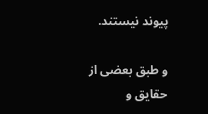پیوند نیستند.

و طبق بعضی از حقایق و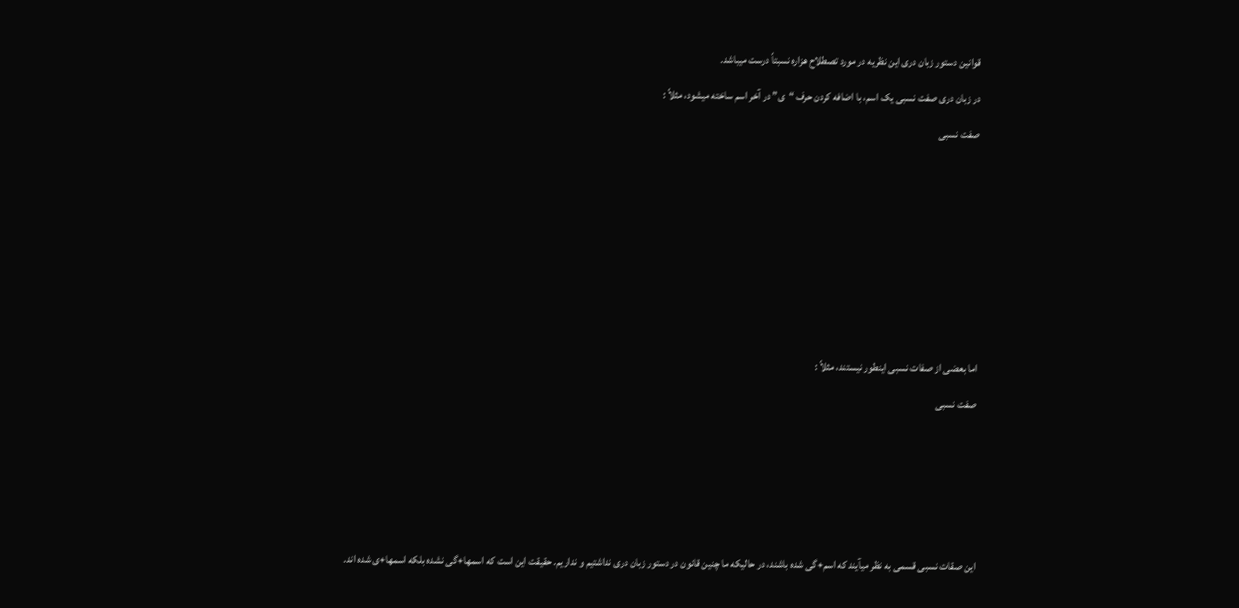قوانین دستور زبان دری این نظریه در مورد تصطلاح هزاره نسبتاً درست میباشد.

در زبان دری صفت نسبی یک اسم، با اضافه کردن حرف “ی” در آخر اسم ساخته میشود، مثلاً :

صفت نسبی












اما بعضی از صفات نسبی اینطور نیستند، مثلاً :

صفت نسبی








این صقات نسبی قسمی به نظر میآیند که اسم+گی شده باشند، در حالیکه ما چنین قانون در دستور زبان دری نداشتیم و نداریم. حقیقت این است که اسمها+گی نشده بلکه اسمها+ی شده اند.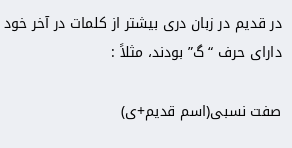در قدیم در زبان دری بیشتر از کلمات در آخر خود دارای حرف “گ” بودند، مثلاً :

صفت نسبی(اسم قدیم+ی)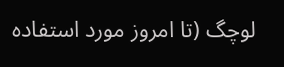لوچگ (تا امروز مورد استفاده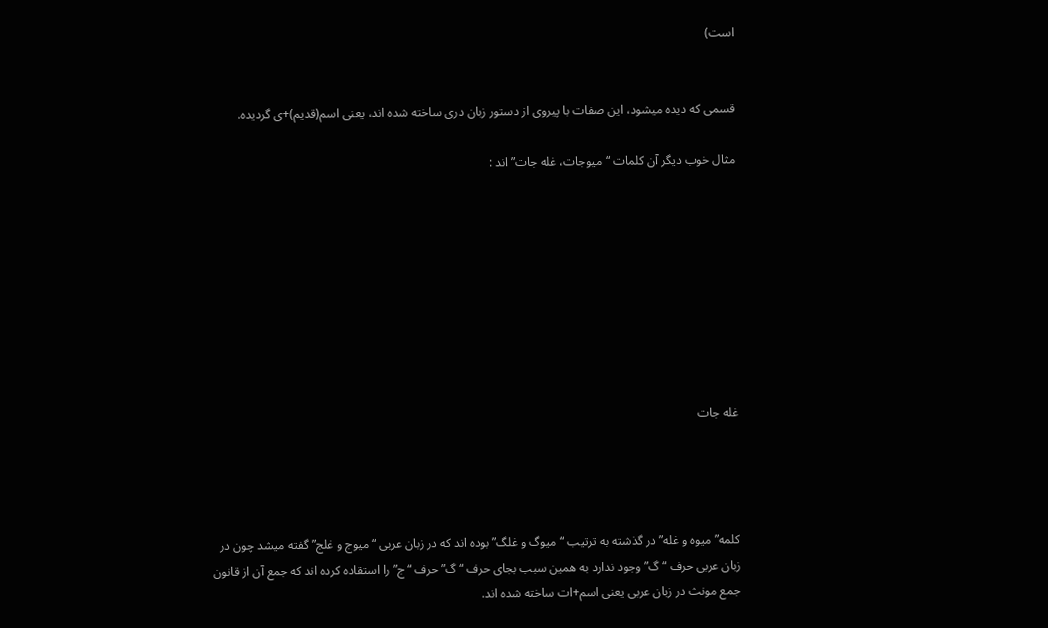است)


قسمی که دیده میشود، این صفات با پیروی از دستور زبان دری ساخته شده اند، یعنی اسم(قدیم)+ی گردیده.

مثال خوب دیگر آن کلمات “میوجات، غله جات” اند :









غله جات




کلمه”میوه و غله” در گذشته به ترتیب “میوگ و غلگ” بوده اند که در زبان عربی “میوج و غلج” گفته میشد چون در زبان عربی حرف “گ” وجود ندارد به همین سبب بجای حرف “گ” حرف “ج” را استقاده کرده اند که جمع آن از قانون جمع مونث در زبان عربی یعنی اسم+ات ساخته شده اند.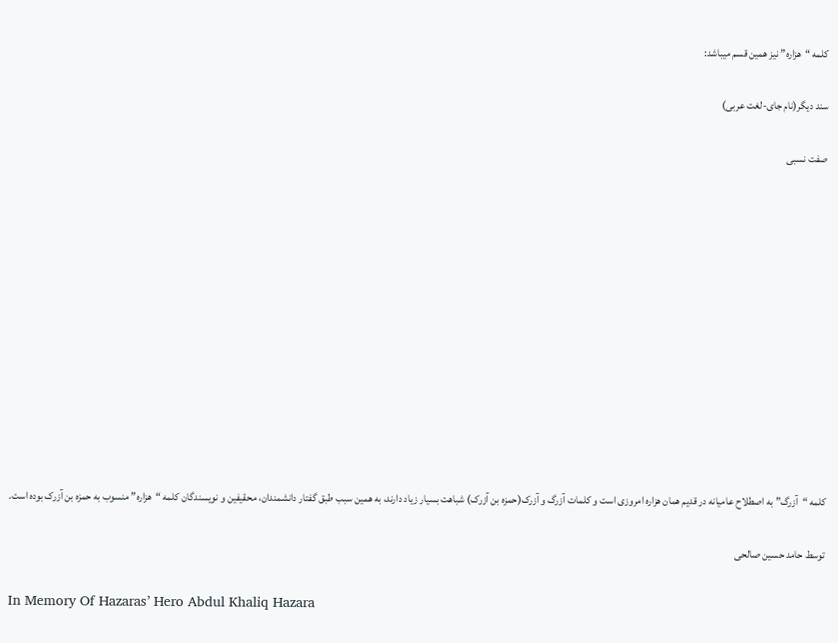کلمه “هزاره” نیز همین قسم میباشد:

سند دیگر(نام جای-لغت عربی)

صفت نسبی












کلمه “آزرگ” به اصطلاح عامیانه در قدیم همان هزاره امروزی است و کلمات آزرگ و آزرک(حمزه بن آزرک) شباهت بسیار زیاد دارند، به همین سبب طبق گفتار دانشمندان، محقیفین و نویسندگان کلمه “هزاره” منسوب به حمزه بن آزرک بوده است.

توسط حامد حسین صالحی

In Memory Of Hazaras’ Hero Abdul Khaliq Hazara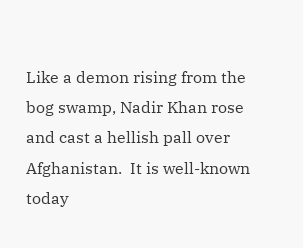Like a demon rising from the bog swamp, Nadir Khan rose and cast a hellish pall over Afghanistan.  It is well-known today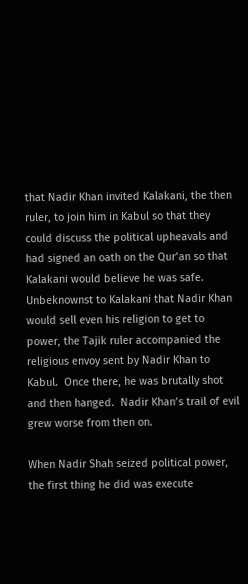that Nadir Khan invited Kalakani, the then ruler, to join him in Kabul so that they could discuss the political upheavals and had signed an oath on the Qur’an so that Kalakani would believe he was safe.  Unbeknownst to Kalakani that Nadir Khan would sell even his religion to get to power, the Tajik ruler accompanied the religious envoy sent by Nadir Khan to Kabul.  Once there, he was brutally shot and then hanged.  Nadir Khan’s trail of evil grew worse from then on.

When Nadir Shah seized political power, the first thing he did was execute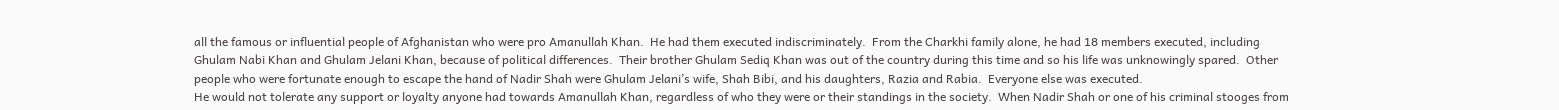all the famous or influential people of Afghanistan who were pro Amanullah Khan.  He had them executed indiscriminately.  From the Charkhi family alone, he had 18 members executed, including Ghulam Nabi Khan and Ghulam Jelani Khan, because of political differences.  Their brother Ghulam Sediq Khan was out of the country during this time and so his life was unknowingly spared.  Other people who were fortunate enough to escape the hand of Nadir Shah were Ghulam Jelani’s wife, Shah Bibi, and his daughters, Razia and Rabia.  Everyone else was executed.
He would not tolerate any support or loyalty anyone had towards Amanullah Khan, regardless of who they were or their standings in the society.  When Nadir Shah or one of his criminal stooges from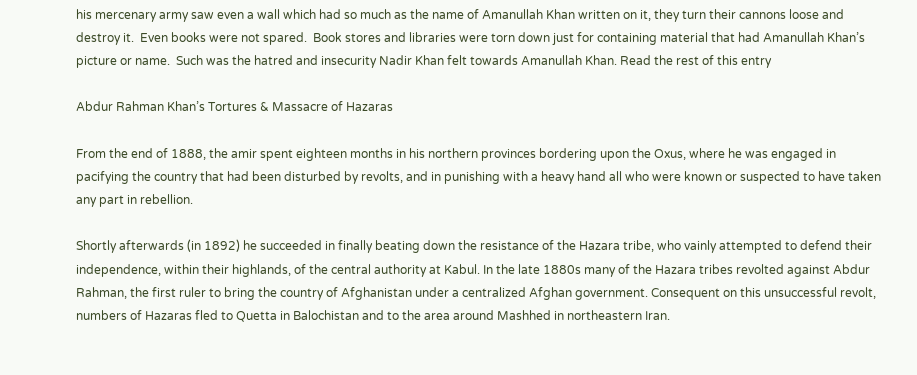his mercenary army saw even a wall which had so much as the name of Amanullah Khan written on it, they turn their cannons loose and destroy it.  Even books were not spared.  Book stores and libraries were torn down just for containing material that had Amanullah Khan’s picture or name.  Such was the hatred and insecurity Nadir Khan felt towards Amanullah Khan. Read the rest of this entry

Abdur Rahman Khan’s Tortures & Massacre of Hazaras

From the end of 1888, the amir spent eighteen months in his northern provinces bordering upon the Oxus, where he was engaged in pacifying the country that had been disturbed by revolts, and in punishing with a heavy hand all who were known or suspected to have taken any part in rebellion.

Shortly afterwards (in 1892) he succeeded in finally beating down the resistance of the Hazara tribe, who vainly attempted to defend their independence, within their highlands, of the central authority at Kabul. In the late 1880s many of the Hazara tribes revolted against Abdur Rahman, the first ruler to bring the country of Afghanistan under a centralized Afghan government. Consequent on this unsuccessful revolt, numbers of Hazaras fled to Quetta in Balochistan and to the area around Mashhed in northeastern Iran.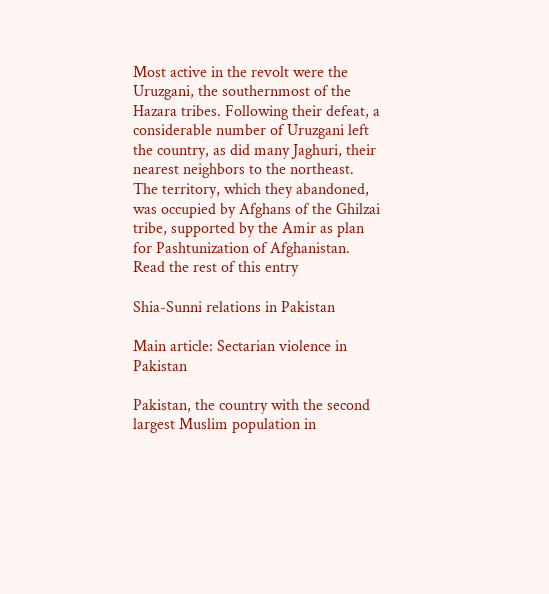Most active in the revolt were the Uruzgani, the southernmost of the Hazara tribes. Following their defeat, a considerable number of Uruzgani left the country, as did many Jaghuri, their nearest neighbors to the northeast. The territory, which they abandoned, was occupied by Afghans of the Ghilzai tribe, supported by the Amir as plan for Pashtunization of Afghanistan. Read the rest of this entry

Shia-Sunni relations in Pakistan

Main article: Sectarian violence in Pakistan

Pakistan, the country with the second largest Muslim population in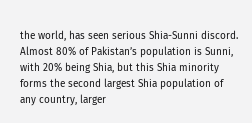the world, has seen serious Shia-Sunni discord. Almost 80% of Pakistan’s population is Sunni, with 20% being Shia, but this Shia minority forms the second largest Shia population of any country, larger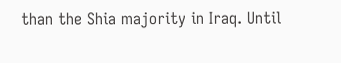than the Shia majority in Iraq. Until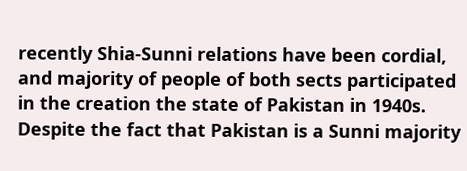recently Shia-Sunni relations have been cordial, and majority of people of both sects participated in the creation the state of Pakistan in 1940s. Despite the fact that Pakistan is a Sunni majority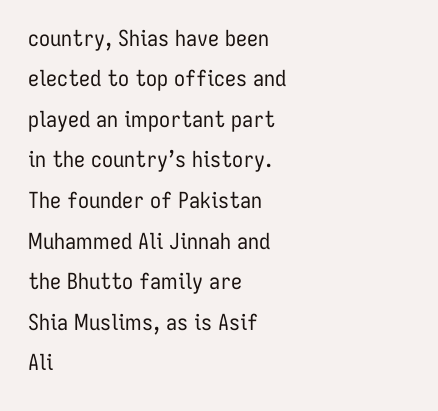country, Shias have been elected to top offices and played an important part in the country’s history. The founder of Pakistan Muhammed Ali Jinnah and the Bhutto family are Shia Muslims, as is Asif Ali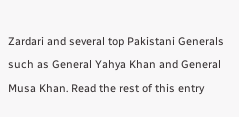Zardari and several top Pakistani Generals such as General Yahya Khan and General Musa Khan. Read the rest of this entry